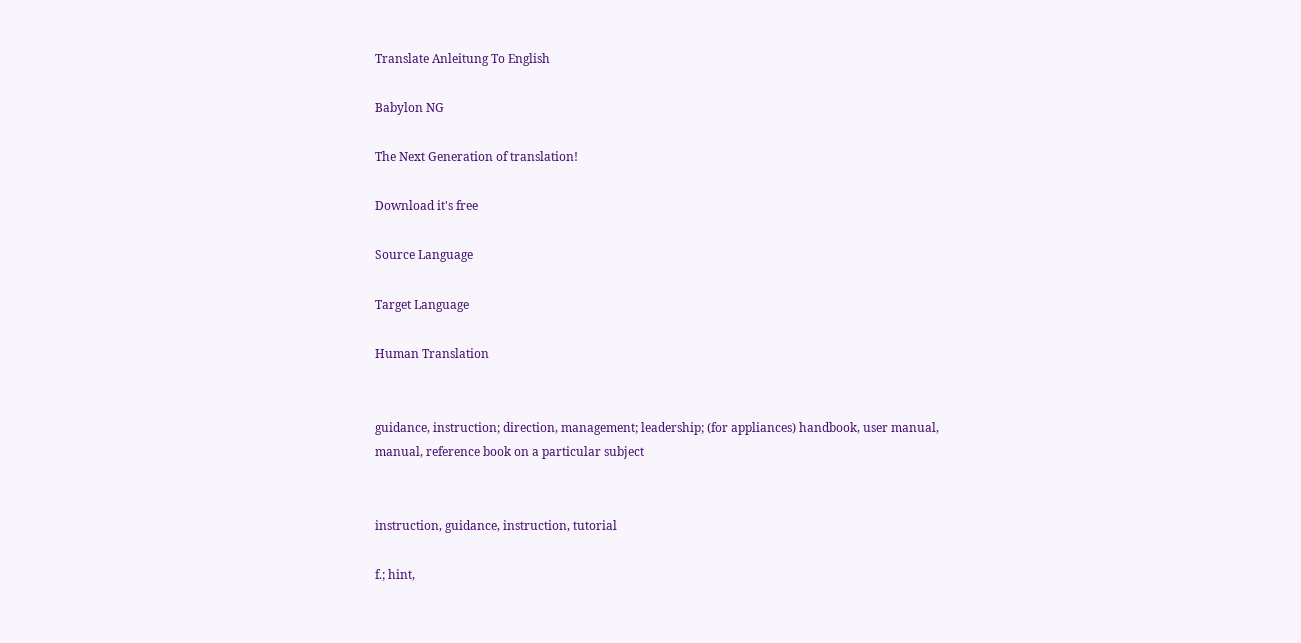Translate Anleitung To English

Babylon NG

The Next Generation of translation!

Download it's free

Source Language

Target Language

Human Translation


guidance, instruction; direction, management; leadership; (for appliances) handbook, user manual, manual, reference book on a particular subject


instruction, guidance, instruction, tutorial

f.; hint,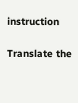instruction

Translate the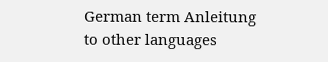German term Anleitung to other languages